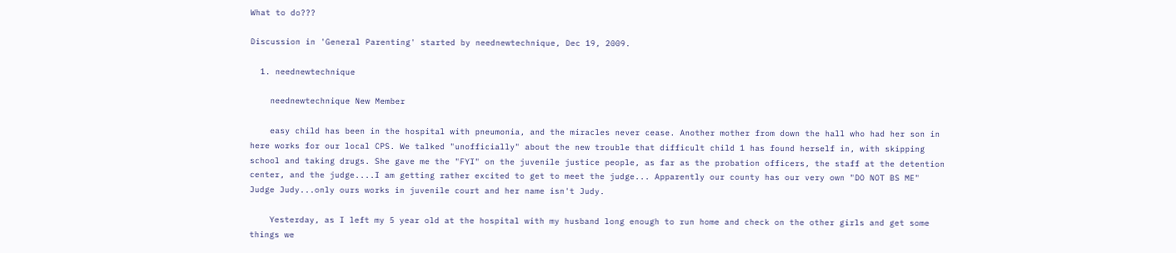What to do???

Discussion in 'General Parenting' started by neednewtechnique, Dec 19, 2009.

  1. neednewtechnique

    neednewtechnique New Member

    easy child has been in the hospital with pneumonia, and the miracles never cease. Another mother from down the hall who had her son in here works for our local CPS. We talked "unofficially" about the new trouble that difficult child 1 has found herself in, with skipping school and taking drugs. She gave me the "FYI" on the juvenile justice people, as far as the probation officers, the staff at the detention center, and the judge....I am getting rather excited to get to meet the judge... Apparently our county has our very own "DO NOT BS ME" Judge Judy...only ours works in juvenile court and her name isn't Judy.

    Yesterday, as I left my 5 year old at the hospital with my husband long enough to run home and check on the other girls and get some things we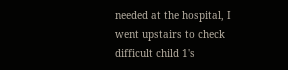needed at the hospital, I went upstairs to check difficult child 1's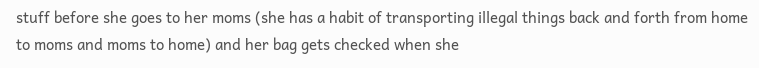stuff before she goes to her moms (she has a habit of transporting illegal things back and forth from home to moms and moms to home) and her bag gets checked when she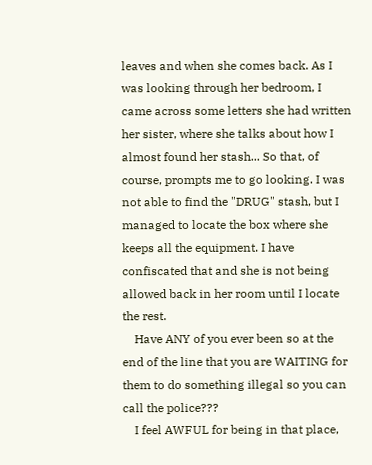leaves and when she comes back. As I was looking through her bedroom, I came across some letters she had written her sister, where she talks about how I almost found her stash... So that, of course, prompts me to go looking. I was not able to find the "DRUG" stash, but I managed to locate the box where she keeps all the equipment. I have confiscated that and she is not being allowed back in her room until I locate the rest.
    Have ANY of you ever been so at the end of the line that you are WAITING for them to do something illegal so you can call the police???
    I feel AWFUL for being in that place,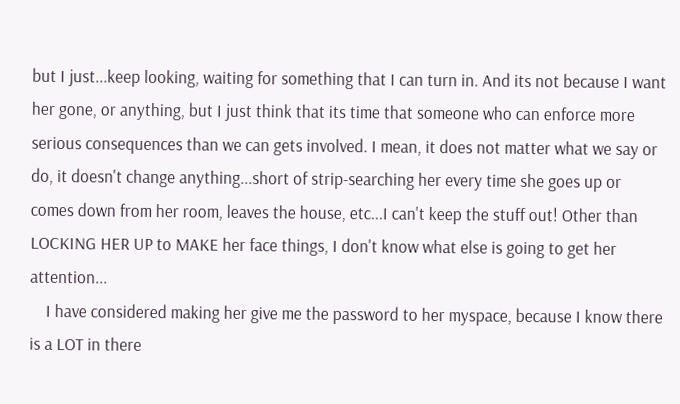but I just...keep looking, waiting for something that I can turn in. And its not because I want her gone, or anything, but I just think that its time that someone who can enforce more serious consequences than we can gets involved. I mean, it does not matter what we say or do, it doesn't change anything...short of strip-searching her every time she goes up or comes down from her room, leaves the house, etc...I can't keep the stuff out! Other than LOCKING HER UP to MAKE her face things, I don't know what else is going to get her attention...
    I have considered making her give me the password to her myspace, because I know there is a LOT in there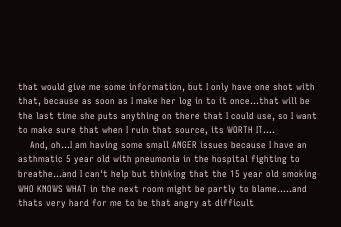that would give me some information, but I only have one shot with that, because as soon as I make her log in to it once...that will be the last time she puts anything on there that I could use, so I want to make sure that when I ruin that source, its WORTH IT....
    And, oh...I am having some small ANGER issues because I have an asthmatic 5 year old with pneumonia in the hospital fighting to breathe...and I can't help but thinking that the 15 year old smoking WHO KNOWS WHAT in the next room might be partly to blame.....and thats very hard for me to be that angry at difficult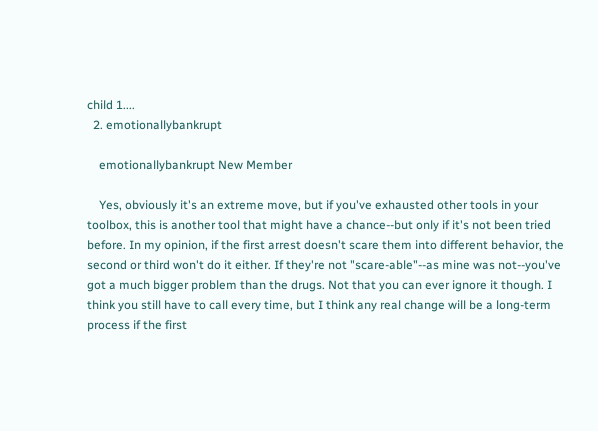child 1....
  2. emotionallybankrupt

    emotionallybankrupt New Member

    Yes, obviously it's an extreme move, but if you've exhausted other tools in your toolbox, this is another tool that might have a chance--but only if it's not been tried before. In my opinion, if the first arrest doesn't scare them into different behavior, the second or third won't do it either. If they're not "scare-able"--as mine was not--you've got a much bigger problem than the drugs. Not that you can ever ignore it though. I think you still have to call every time, but I think any real change will be a long-term process if the first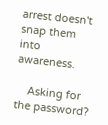arrest doesn't snap them into awareness.

    Asking for the password?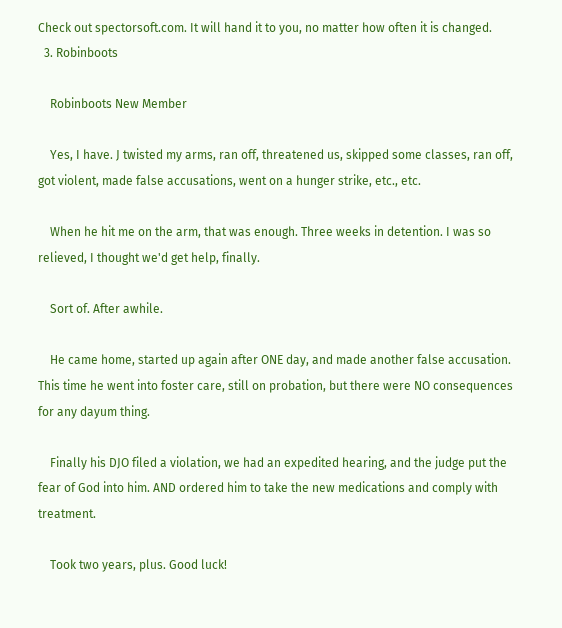Check out spectorsoft.com. It will hand it to you, no matter how often it is changed.
  3. Robinboots

    Robinboots New Member

    Yes, I have. J twisted my arms, ran off, threatened us, skipped some classes, ran off, got violent, made false accusations, went on a hunger strike, etc., etc.

    When he hit me on the arm, that was enough. Three weeks in detention. I was so relieved, I thought we'd get help, finally.

    Sort of. After awhile.

    He came home, started up again after ONE day, and made another false accusation. This time he went into foster care, still on probation, but there were NO consequences for any dayum thing.

    Finally his DJO filed a violation, we had an expedited hearing, and the judge put the fear of God into him. AND ordered him to take the new medications and comply with treatment.

    Took two years, plus. Good luck!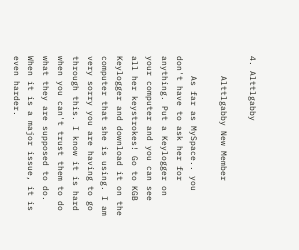4. Alttlgabby

    Alttlgabby New Member

    As far as MySpace.. you don't have to ask her for anything. Put a Keylogger on your computer and you can see all her keystrokes! Go to KGB Keylogger and download it on the computer that she is using. I am very sorry you are having to go through this. I know it is hard when you can't trust them to do what they are supposed to do. When it is a major issue, it is even harder.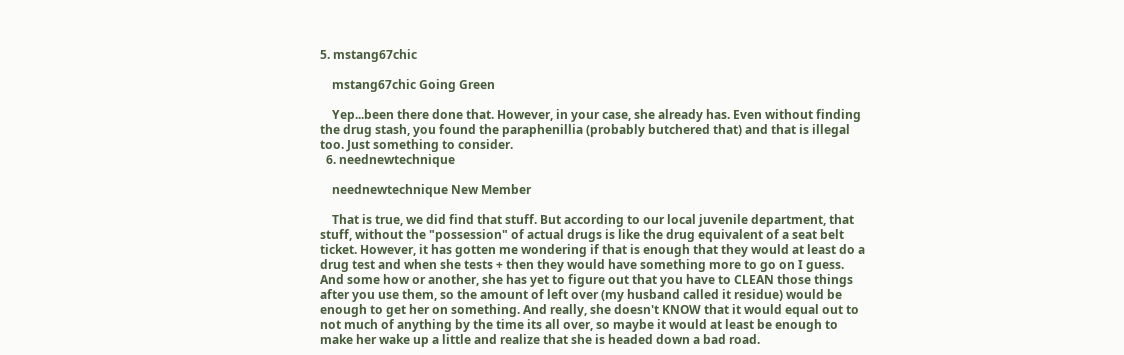5. mstang67chic

    mstang67chic Going Green

    Yep...been there done that. However, in your case, she already has. Even without finding the drug stash, you found the paraphenillia (probably butchered that) and that is illegal too. Just something to consider.
  6. neednewtechnique

    neednewtechnique New Member

    That is true, we did find that stuff. But according to our local juvenile department, that stuff, without the "possession" of actual drugs is like the drug equivalent of a seat belt ticket. However, it has gotten me wondering if that is enough that they would at least do a drug test and when she tests + then they would have something more to go on I guess. And some how or another, she has yet to figure out that you have to CLEAN those things after you use them, so the amount of left over (my husband called it residue) would be enough to get her on something. And really, she doesn't KNOW that it would equal out to not much of anything by the time its all over, so maybe it would at least be enough to make her wake up a little and realize that she is headed down a bad road.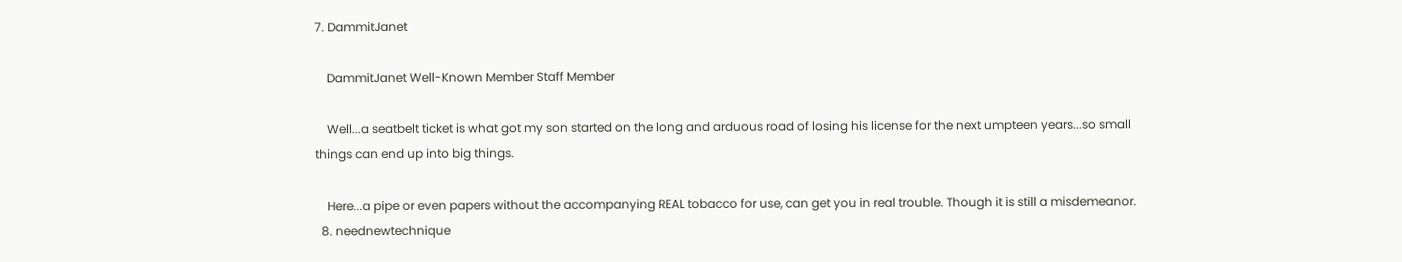7. DammitJanet

    DammitJanet Well-Known Member Staff Member

    Well...a seatbelt ticket is what got my son started on the long and arduous road of losing his license for the next umpteen years...so small things can end up into big things.

    Here...a pipe or even papers without the accompanying REAL tobacco for use, can get you in real trouble. Though it is still a misdemeanor.
  8. neednewtechnique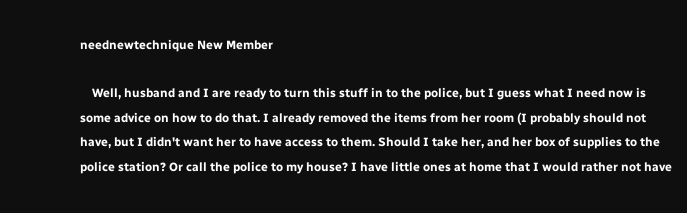neednewtechnique New Member

    Well, husband and I are ready to turn this stuff in to the police, but I guess what I need now is some advice on how to do that. I already removed the items from her room (I probably should not have, but I didn't want her to have access to them. Should I take her, and her box of supplies to the police station? Or call the police to my house? I have little ones at home that I would rather not have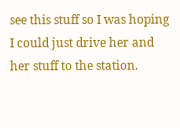see this stuff so I was hoping I could just drive her and her stuff to the station.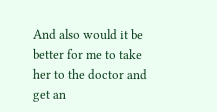And also would it be better for me to take her to the doctor and get an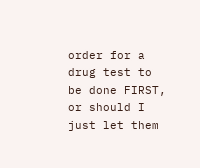order for a drug test to be done FIRST, or should I just let them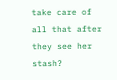take care of all that after they see her stash?